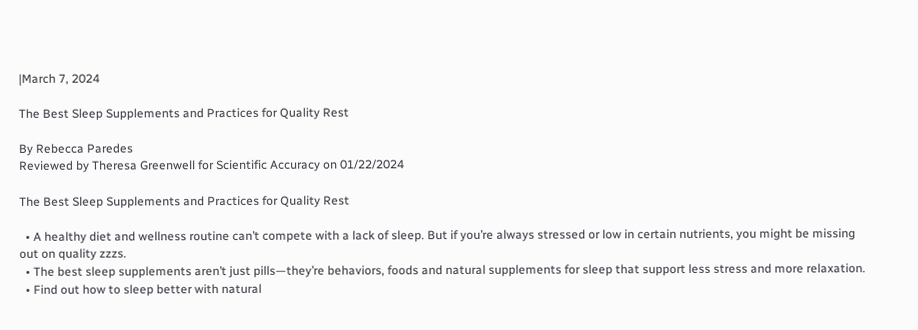|March 7, 2024

The Best Sleep Supplements and Practices for Quality Rest

By Rebecca Paredes
Reviewed by Theresa Greenwell for Scientific Accuracy on 01/22/2024

The Best Sleep Supplements and Practices for Quality Rest

  • A healthy diet and wellness routine can’t compete with a lack of sleep. But if you’re always stressed or low in certain nutrients, you might be missing out on quality zzzs.
  • The best sleep supplements aren’t just pills—they’re behaviors, foods and natural supplements for sleep that support less stress and more relaxation.
  • Find out how to sleep better with natural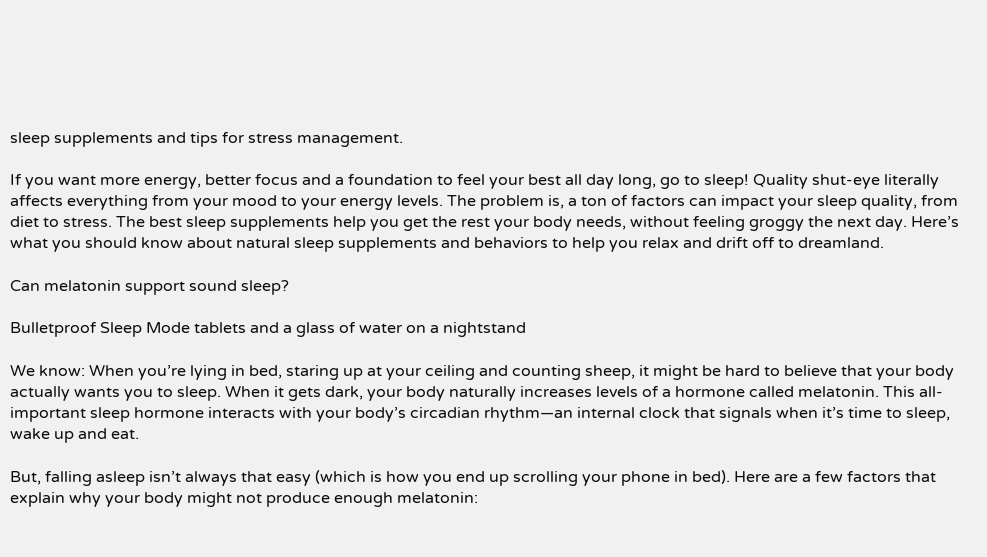sleep supplements and tips for stress management.

If you want more energy, better focus and a foundation to feel your best all day long, go to sleep! Quality shut-eye literally affects everything from your mood to your energy levels. The problem is, a ton of factors can impact your sleep quality, from diet to stress. The best sleep supplements help you get the rest your body needs, without feeling groggy the next day. Here’s what you should know about natural sleep supplements and behaviors to help you relax and drift off to dreamland.

Can melatonin support sound sleep?

Bulletproof Sleep Mode tablets and a glass of water on a nightstand

We know: When you’re lying in bed, staring up at your ceiling and counting sheep, it might be hard to believe that your body actually wants you to sleep. When it gets dark, your body naturally increases levels of a hormone called melatonin. This all-important sleep hormone interacts with your body’s circadian rhythm—an internal clock that signals when it’s time to sleep, wake up and eat.

But, falling asleep isn’t always that easy (which is how you end up scrolling your phone in bed). Here are a few factors that explain why your body might not produce enough melatonin: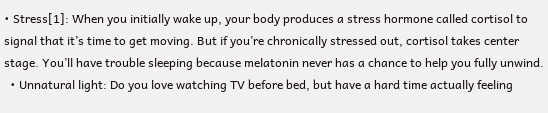• Stress[1]: When you initially wake up, your body produces a stress hormone called cortisol to signal that it’s time to get moving. But if you’re chronically stressed out, cortisol takes center stage. You’ll have trouble sleeping because melatonin never has a chance to help you fully unwind.
  • Unnatural light: Do you love watching TV before bed, but have a hard time actually feeling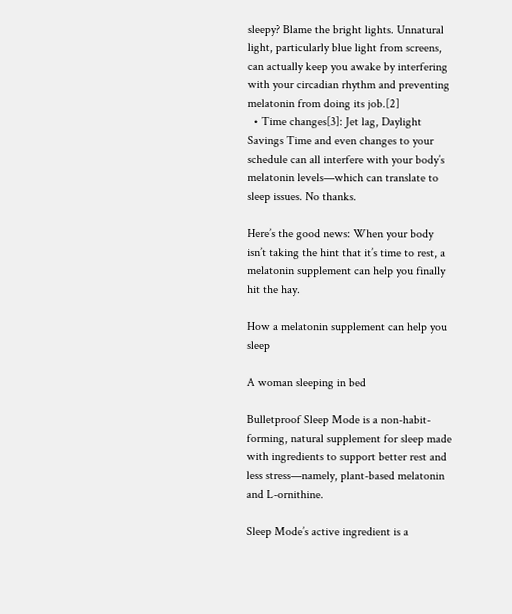sleepy? Blame the bright lights. Unnatural light, particularly blue light from screens, can actually keep you awake by interfering with your circadian rhythm and preventing melatonin from doing its job.[2]
  • Time changes[3]: Jet lag, Daylight Savings Time and even changes to your schedule can all interfere with your body’s melatonin levels—which can translate to sleep issues. No thanks.

Here’s the good news: When your body isn’t taking the hint that it’s time to rest, a melatonin supplement can help you finally hit the hay.

How a melatonin supplement can help you sleep

A woman sleeping in bed

Bulletproof Sleep Mode is a non-habit-forming, natural supplement for sleep made with ingredients to support better rest and less stress—namely, plant-based melatonin and L-ornithine.

Sleep Mode’s active ingredient is a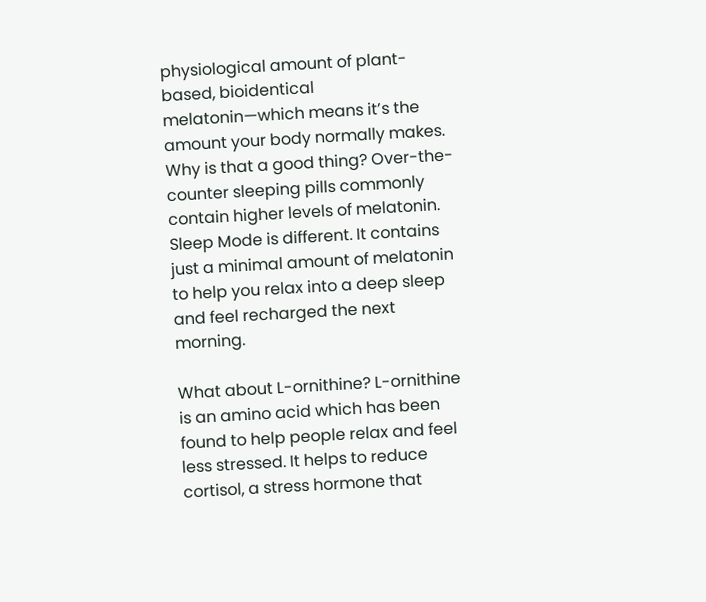physiological amount of plant-based, bioidentical melatonin—which means it’s the amount your body normally makes. Why is that a good thing? Over-the-counter sleeping pills commonly contain higher levels of melatonin. Sleep Mode is different. It contains just a minimal amount of melatonin to help you relax into a deep sleep and feel recharged the next morning.

What about L-ornithine? L-ornithine is an amino acid which has been found to help people relax and feel less stressed. It helps to reduce cortisol, a stress hormone that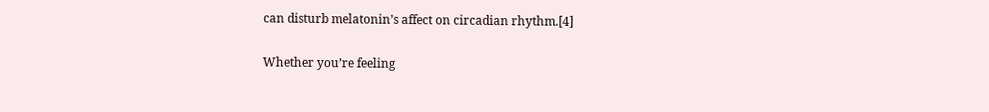can disturb melatonin’s affect on circadian rhythm.[4]

Whether you’re feeling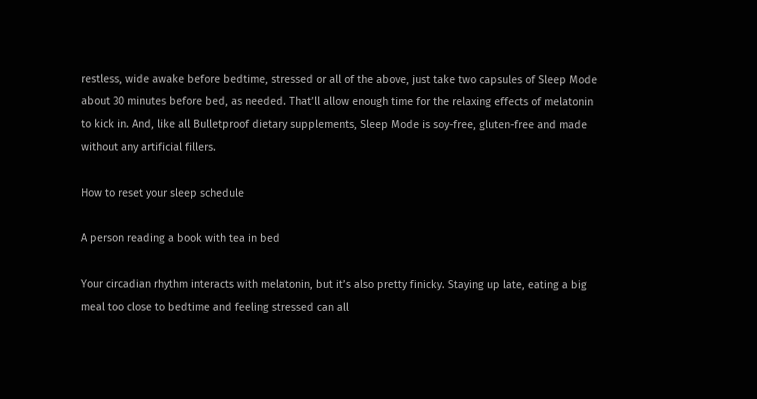restless, wide awake before bedtime, stressed or all of the above, just take two capsules of Sleep Mode about 30 minutes before bed, as needed. That’ll allow enough time for the relaxing effects of melatonin to kick in. And, like all Bulletproof dietary supplements, Sleep Mode is soy-free, gluten-free and made without any artificial fillers.

How to reset your sleep schedule

A person reading a book with tea in bed

Your circadian rhythm interacts with melatonin, but it’s also pretty finicky. Staying up late, eating a big meal too close to bedtime and feeling stressed can all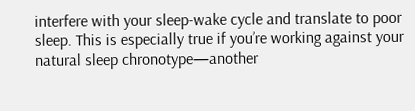interfere with your sleep-wake cycle and translate to poor sleep. This is especially true if you’re working against your natural sleep chronotype—another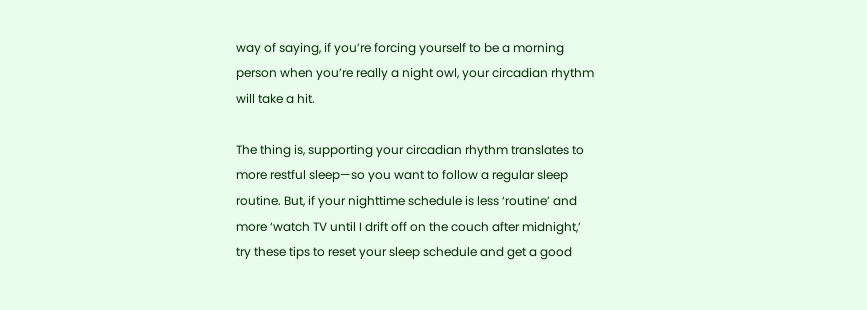way of saying, if you’re forcing yourself to be a morning person when you’re really a night owl, your circadian rhythm will take a hit.

The thing is, supporting your circadian rhythm translates to more restful sleep—so you want to follow a regular sleep routine. But, if your nighttime schedule is less ‘routine’ and more ‘watch TV until I drift off on the couch after midnight,’ try these tips to reset your sleep schedule and get a good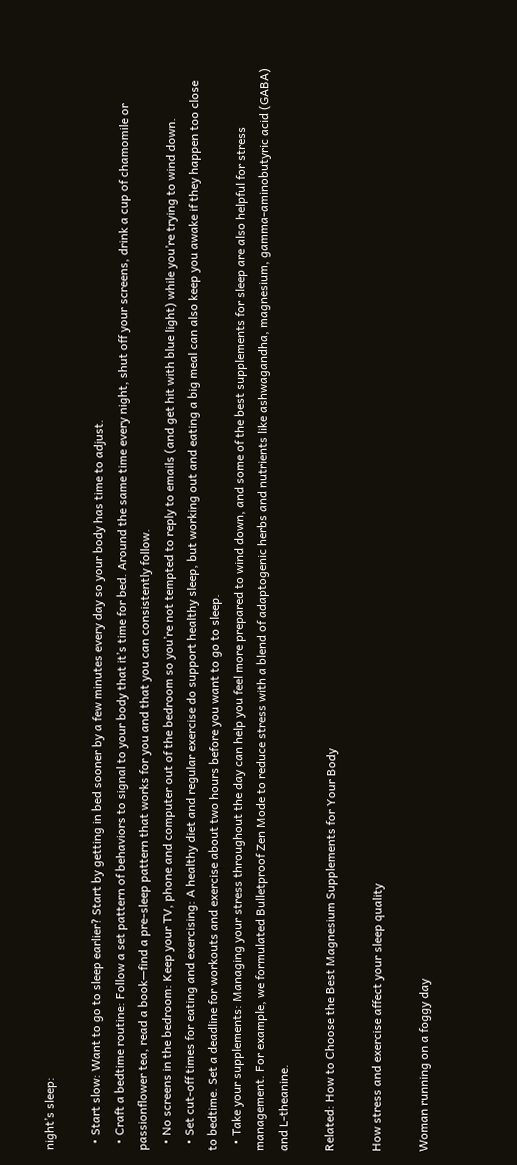night’s sleep:

  • Start slow: Want to go to sleep earlier? Start by getting in bed sooner by a few minutes every day so your body has time to adjust.
  • Craft a bedtime routine: Follow a set pattern of behaviors to signal to your body that it’s time for bed. Around the same time every night, shut off your screens, drink a cup of chamomile or passionflower tea, read a book—find a pre-sleep pattern that works for you and that you can consistently follow.
  • No screens in the bedroom: Keep your TV, phone and computer out of the bedroom so you’re not tempted to reply to emails (and get hit with blue light) while you’re trying to wind down.
  • Set cut-off times for eating and exercising: A healthy diet and regular exercise do support healthy sleep, but working out and eating a big meal can also keep you awake if they happen too close to bedtime. Set a deadline for workouts and exercise about two hours before you want to go to sleep.
  • Take your supplements: Managing your stress throughout the day can help you feel more prepared to wind down, and some of the best supplements for sleep are also helpful for stress management. For example, we formulated Bulletproof Zen Mode to reduce stress with a blend of adaptogenic herbs and nutrients like ashwagandha, magnesium, gamma-aminobutyric acid (GABA) and L-theanine.

Related: How to Choose the Best Magnesium Supplements for Your Body

How stress and exercise affect your sleep quality

Woman running on a foggy day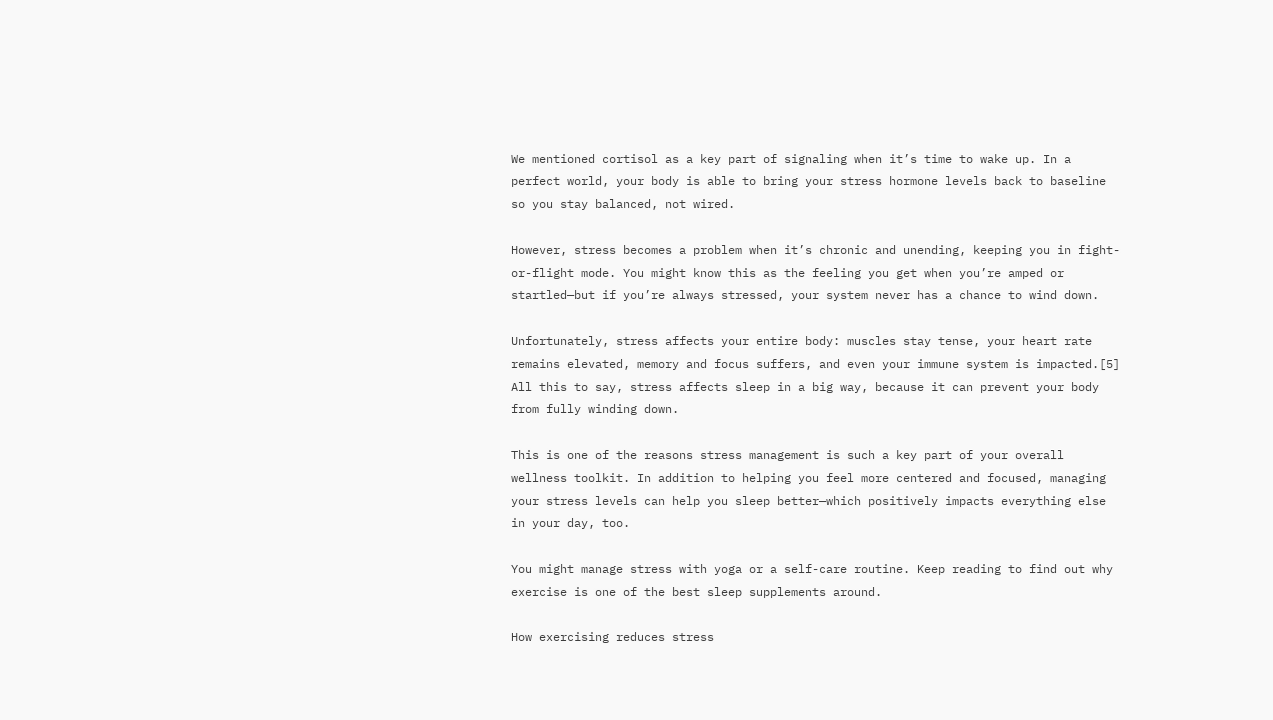We mentioned cortisol as a key part of signaling when it’s time to wake up. In a perfect world, your body is able to bring your stress hormone levels back to baseline so you stay balanced, not wired.

However, stress becomes a problem when it’s chronic and unending, keeping you in fight-or-flight mode. You might know this as the feeling you get when you’re amped or startled—but if you’re always stressed, your system never has a chance to wind down.

Unfortunately, stress affects your entire body: muscles stay tense, your heart rate remains elevated, memory and focus suffers, and even your immune system is impacted.[5] All this to say, stress affects sleep in a big way, because it can prevent your body from fully winding down.

This is one of the reasons stress management is such a key part of your overall wellness toolkit. In addition to helping you feel more centered and focused, managing your stress levels can help you sleep better—which positively impacts everything else in your day, too.

You might manage stress with yoga or a self-care routine. Keep reading to find out why exercise is one of the best sleep supplements around.

How exercising reduces stress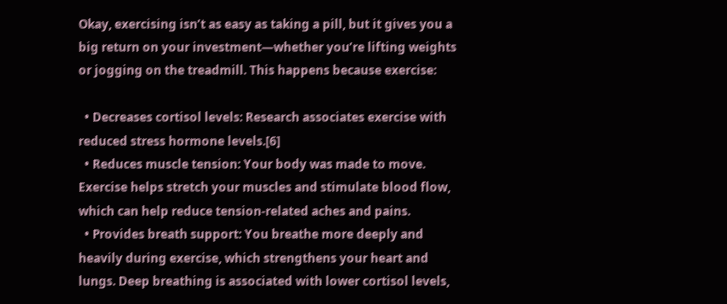Okay, exercising isn’t as easy as taking a pill, but it gives you a big return on your investment—whether you’re lifting weights or jogging on the treadmill. This happens because exercise:

  • Decreases cortisol levels: Research associates exercise with reduced stress hormone levels.[6]
  • Reduces muscle tension: Your body was made to move. Exercise helps stretch your muscles and stimulate blood flow, which can help reduce tension-related aches and pains.
  • Provides breath support: You breathe more deeply and heavily during exercise, which strengthens your heart and lungs. Deep breathing is associated with lower cortisol levels,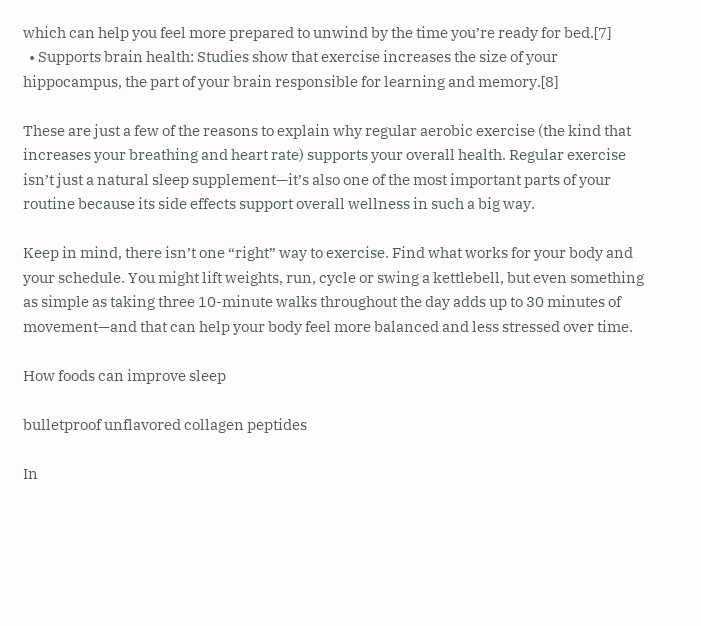which can help you feel more prepared to unwind by the time you’re ready for bed.[7]
  • Supports brain health: Studies show that exercise increases the size of your hippocampus, the part of your brain responsible for learning and memory.[8]

These are just a few of the reasons to explain why regular aerobic exercise (the kind that increases your breathing and heart rate) supports your overall health. Regular exercise isn’t just a natural sleep supplement—it’s also one of the most important parts of your routine because its side effects support overall wellness in such a big way.

Keep in mind, there isn’t one “right” way to exercise. Find what works for your body and your schedule. You might lift weights, run, cycle or swing a kettlebell, but even something as simple as taking three 10-minute walks throughout the day adds up to 30 minutes of movement—and that can help your body feel more balanced and less stressed over time.

How foods can improve sleep

bulletproof unflavored collagen peptides

In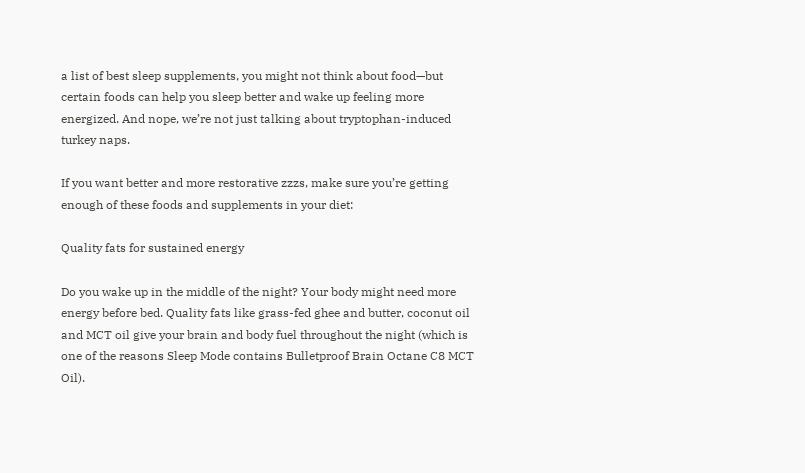a list of best sleep supplements, you might not think about food—but certain foods can help you sleep better and wake up feeling more energized. And nope, we’re not just talking about tryptophan-induced turkey naps.

If you want better and more restorative zzzs, make sure you’re getting enough of these foods and supplements in your diet:

Quality fats for sustained energy

Do you wake up in the middle of the night? Your body might need more energy before bed. Quality fats like grass-fed ghee and butter, coconut oil and MCT oil give your brain and body fuel throughout the night (which is one of the reasons Sleep Mode contains Bulletproof Brain Octane C8 MCT Oil).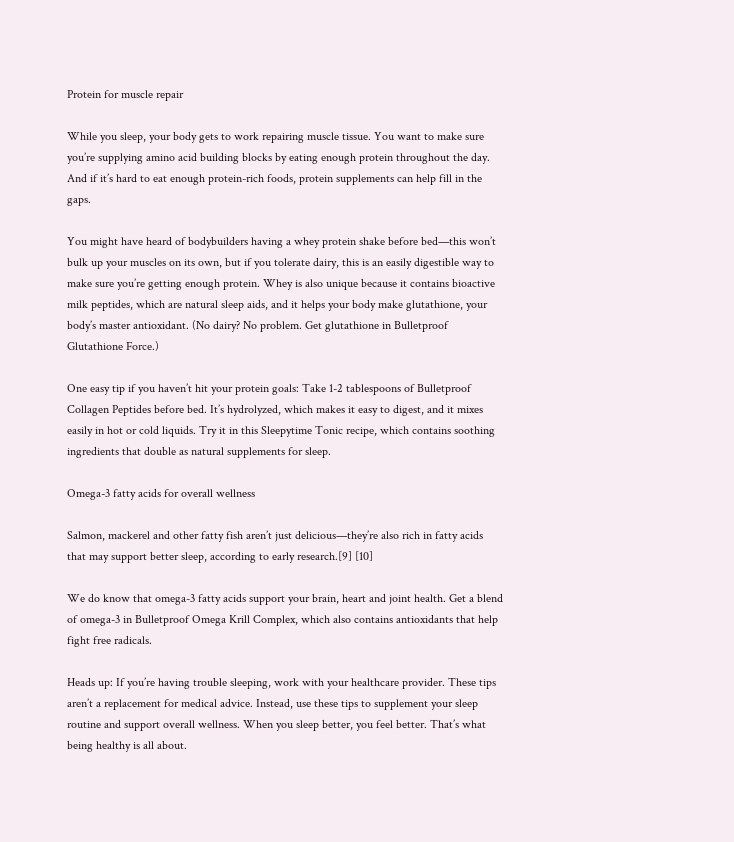Protein for muscle repair

While you sleep, your body gets to work repairing muscle tissue. You want to make sure you’re supplying amino acid building blocks by eating enough protein throughout the day. And if it’s hard to eat enough protein-rich foods, protein supplements can help fill in the gaps.

You might have heard of bodybuilders having a whey protein shake before bed—this won’t bulk up your muscles on its own, but if you tolerate dairy, this is an easily digestible way to make sure you’re getting enough protein. Whey is also unique because it contains bioactive milk peptides, which are natural sleep aids, and it helps your body make glutathione, your body’s master antioxidant. (No dairy? No problem. Get glutathione in Bulletproof Glutathione Force.)

One easy tip if you haven’t hit your protein goals: Take 1-2 tablespoons of Bulletproof Collagen Peptides before bed. It’s hydrolyzed, which makes it easy to digest, and it mixes easily in hot or cold liquids. Try it in this Sleepytime Tonic recipe, which contains soothing ingredients that double as natural supplements for sleep.

Omega-3 fatty acids for overall wellness

Salmon, mackerel and other fatty fish aren’t just delicious—they’re also rich in fatty acids that may support better sleep, according to early research.[9] [10]

We do know that omega-3 fatty acids support your brain, heart and joint health. Get a blend of omega-3 in Bulletproof Omega Krill Complex, which also contains antioxidants that help fight free radicals.

Heads up: If you’re having trouble sleeping, work with your healthcare provider. These tips aren’t a replacement for medical advice. Instead, use these tips to supplement your sleep routine and support overall wellness. When you sleep better, you feel better. That’s what being healthy is all about.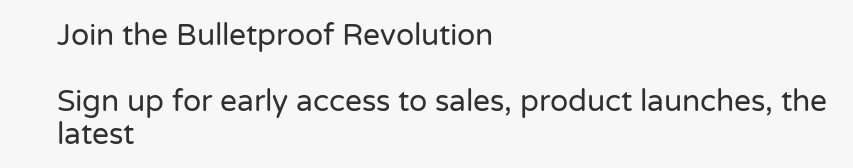Join the Bulletproof Revolution

Sign up for early access to sales, product launches, the latest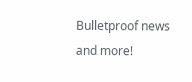Bulletproof news and more!